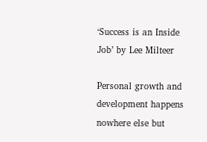‘Success is an Inside Job’ by Lee Milteer

Personal growth and development happens nowhere else but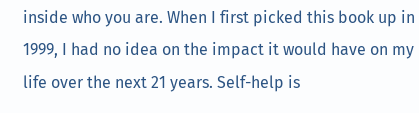inside who you are. When I first picked this book up in 1999, I had no idea on the impact it would have on my life over the next 21 years. Self-help is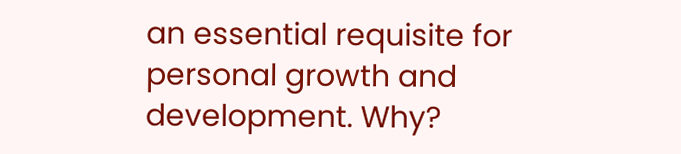an essential requisite for personal growth and development. Why?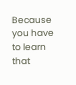Because you have to learn that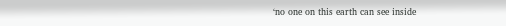‘no one on this earth can see inside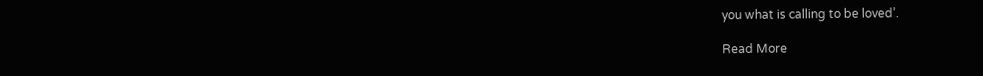you what is calling to be loved’.

Read More